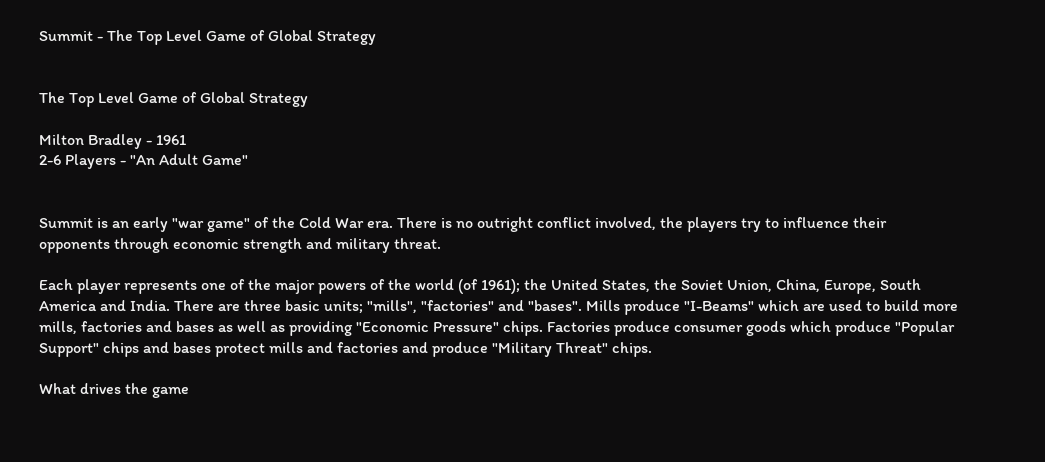Summit - The Top Level Game of Global Strategy


The Top Level Game of Global Strategy

Milton Bradley - 1961
2-6 Players - "An Adult Game"


Summit is an early "war game" of the Cold War era. There is no outright conflict involved, the players try to influence their opponents through economic strength and military threat.

Each player represents one of the major powers of the world (of 1961); the United States, the Soviet Union, China, Europe, South America and India. There are three basic units; "mills", "factories" and "bases". Mills produce "I-Beams" which are used to build more mills, factories and bases as well as providing "Economic Pressure" chips. Factories produce consumer goods which produce "Popular Support" chips and bases protect mills and factories and produce "Military Threat" chips.

What drives the game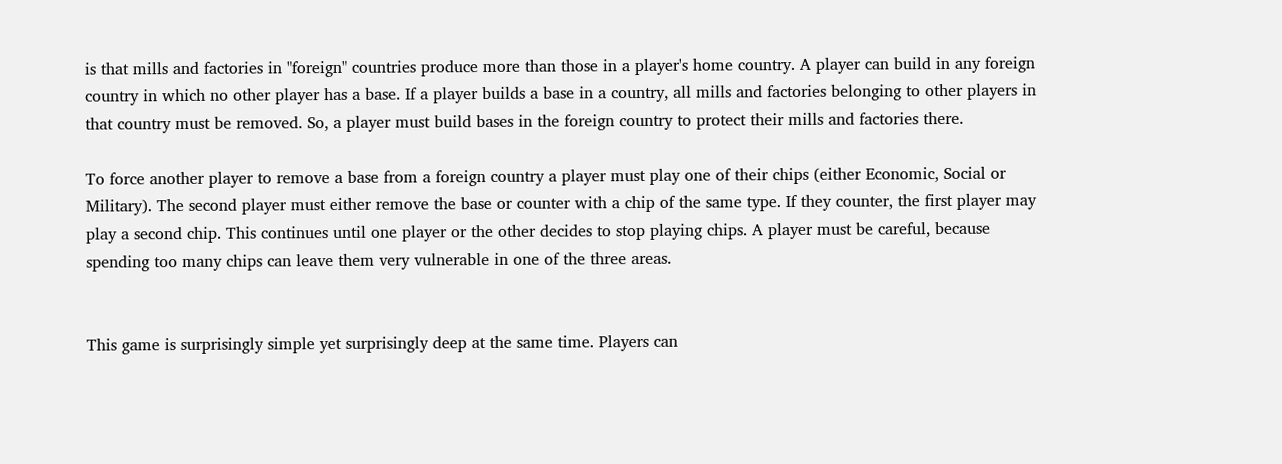is that mills and factories in "foreign" countries produce more than those in a player's home country. A player can build in any foreign country in which no other player has a base. If a player builds a base in a country, all mills and factories belonging to other players in that country must be removed. So, a player must build bases in the foreign country to protect their mills and factories there.

To force another player to remove a base from a foreign country a player must play one of their chips (either Economic, Social or Military). The second player must either remove the base or counter with a chip of the same type. If they counter, the first player may play a second chip. This continues until one player or the other decides to stop playing chips. A player must be careful, because spending too many chips can leave them very vulnerable in one of the three areas.


This game is surprisingly simple yet surprisingly deep at the same time. Players can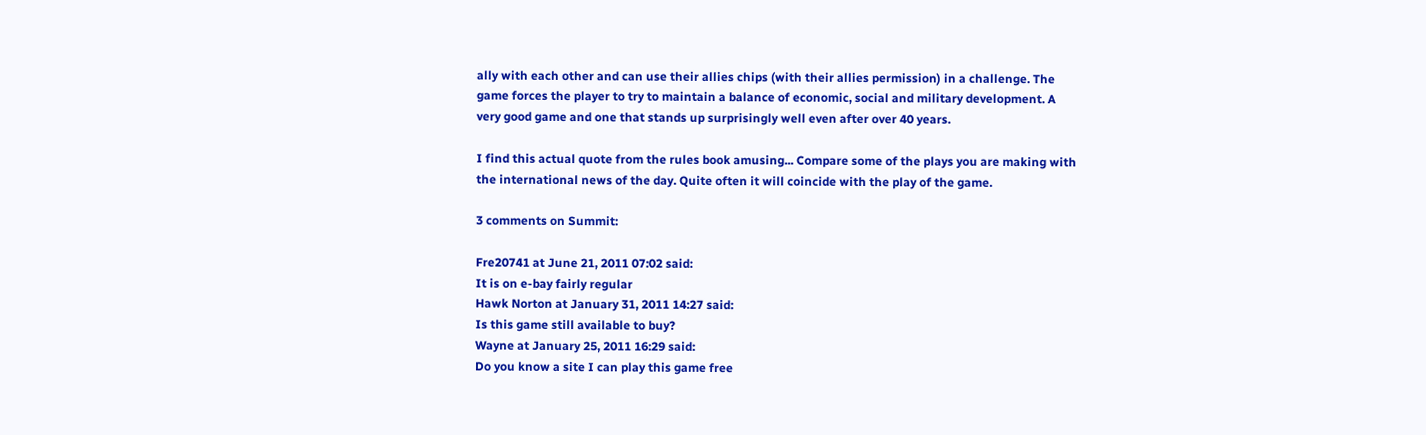ally with each other and can use their allies chips (with their allies permission) in a challenge. The game forces the player to try to maintain a balance of economic, social and military development. A very good game and one that stands up surprisingly well even after over 40 years.

I find this actual quote from the rules book amusing... Compare some of the plays you are making with the international news of the day. Quite often it will coincide with the play of the game.

3 comments on Summit:

Fre20741 at June 21, 2011 07:02 said:
It is on e-bay fairly regular
Hawk Norton at January 31, 2011 14:27 said:
Is this game still available to buy?
Wayne at January 25, 2011 16:29 said:
Do you know a site I can play this game free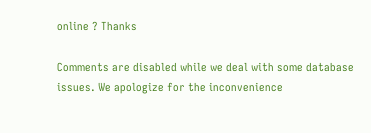online ? Thanks

Comments are disabled while we deal with some database issues. We apologize for the inconvenience